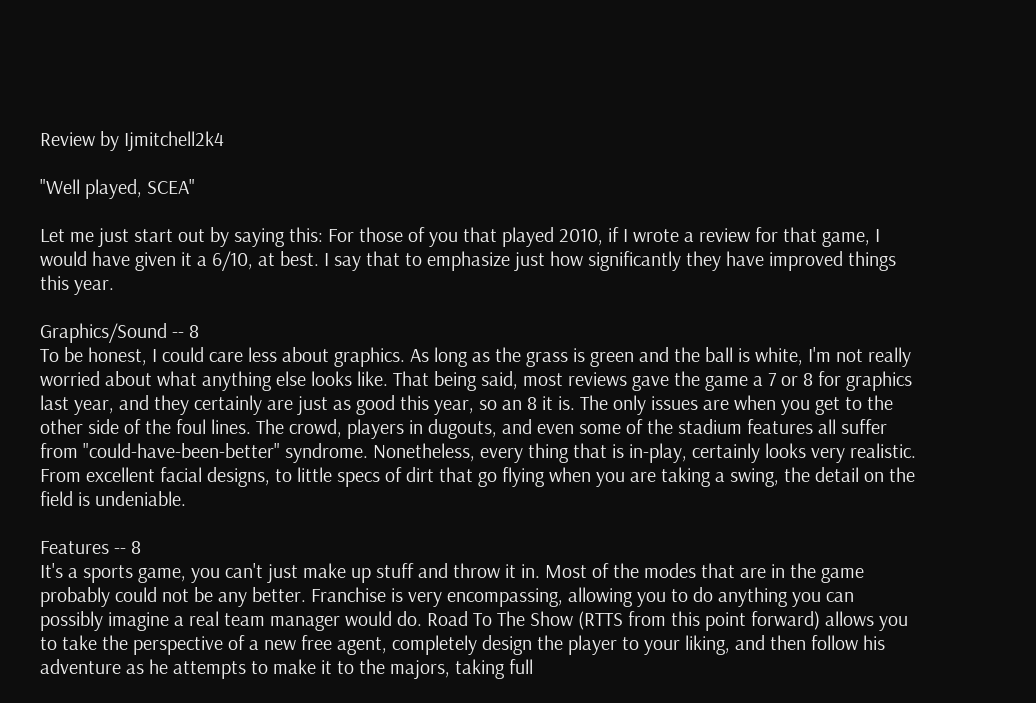Review by Ijmitchell2k4

"Well played, SCEA"

Let me just start out by saying this: For those of you that played 2010, if I wrote a review for that game, I would have given it a 6/10, at best. I say that to emphasize just how significantly they have improved things this year.

Graphics/Sound -- 8
To be honest, I could care less about graphics. As long as the grass is green and the ball is white, I'm not really worried about what anything else looks like. That being said, most reviews gave the game a 7 or 8 for graphics last year, and they certainly are just as good this year, so an 8 it is. The only issues are when you get to the other side of the foul lines. The crowd, players in dugouts, and even some of the stadium features all suffer from "could-have-been-better" syndrome. Nonetheless, every thing that is in-play, certainly looks very realistic. From excellent facial designs, to little specs of dirt that go flying when you are taking a swing, the detail on the field is undeniable.

Features -- 8
It's a sports game, you can't just make up stuff and throw it in. Most of the modes that are in the game probably could not be any better. Franchise is very encompassing, allowing you to do anything you can possibly imagine a real team manager would do. Road To The Show (RTTS from this point forward) allows you to take the perspective of a new free agent, completely design the player to your liking, and then follow his adventure as he attempts to make it to the majors, taking full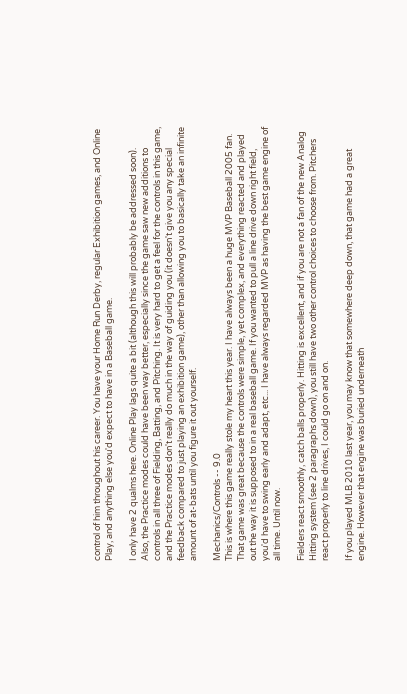control of him throughout his career. You have your Home Run Derby, regular Exhibition games, and Online Play, and anything else you'd expect to have in a Baseball game.

I only have 2 qualms here. Online Play lags quite a bit (although this will probably be addressed soon). Also, the Practice modes could have been way better, especially since the game saw new additions to controls in all three of Fielding, Batting, and Pitching. It is very hard to get a feel for the controls in this game, and the Practice modes don't really do much in the way of guiding you (it doesn't give you any special feedback compared to just playing an exhibition game), other than allowing you to basically take an infinite amount of at-bats until you figure it out yourself.

Mechanics/Controls -- 9.0
This is where this game really stole my heart this year. I have always been a huge MVP Baseball 2005 fan. That game was great because the controls were simple, yet complex, and everything reacted and played out the way it is supposed to in a real baseball game. If you wanted to pull a line drive down right field, you'd have to swing early and adapt, etc... I have always regarded MVP as having the best game engine of all time. Until now.

Fielders react smoothly, catch balls properly. Hitting is excellent, and if you are not a fan of the new Analog Hitting system (see 2 paragraphs down), you still have two other control choices to choose from. Pitchers react properly to line drives, I could go on and on.

If you played MLB 2010 last year, you may know that somewhere deep down, that game had a great engine. However that engine was buried underneath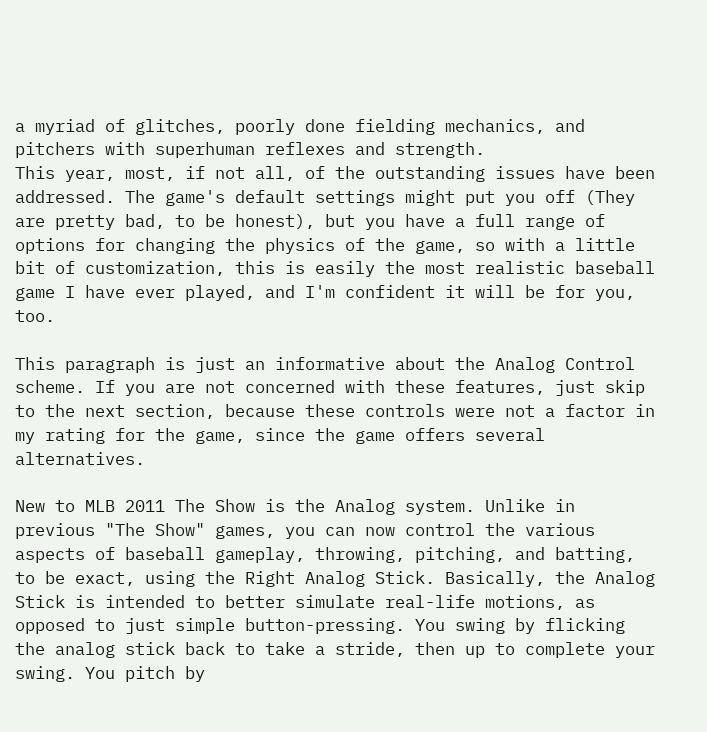a myriad of glitches, poorly done fielding mechanics, and pitchers with superhuman reflexes and strength.
This year, most, if not all, of the outstanding issues have been addressed. The game's default settings might put you off (They are pretty bad, to be honest), but you have a full range of options for changing the physics of the game, so with a little bit of customization, this is easily the most realistic baseball game I have ever played, and I'm confident it will be for you, too.

This paragraph is just an informative about the Analog Control scheme. If you are not concerned with these features, just skip to the next section, because these controls were not a factor in my rating for the game, since the game offers several alternatives.

New to MLB 2011 The Show is the Analog system. Unlike in previous "The Show" games, you can now control the various aspects of baseball gameplay, throwing, pitching, and batting, to be exact, using the Right Analog Stick. Basically, the Analog Stick is intended to better simulate real-life motions, as opposed to just simple button-pressing. You swing by flicking the analog stick back to take a stride, then up to complete your swing. You pitch by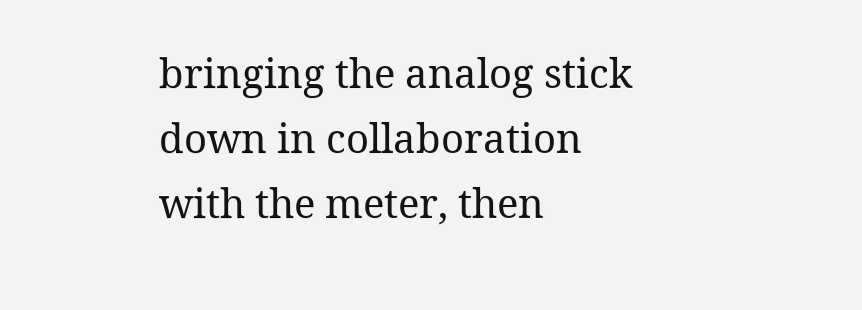bringing the analog stick down in collaboration with the meter, then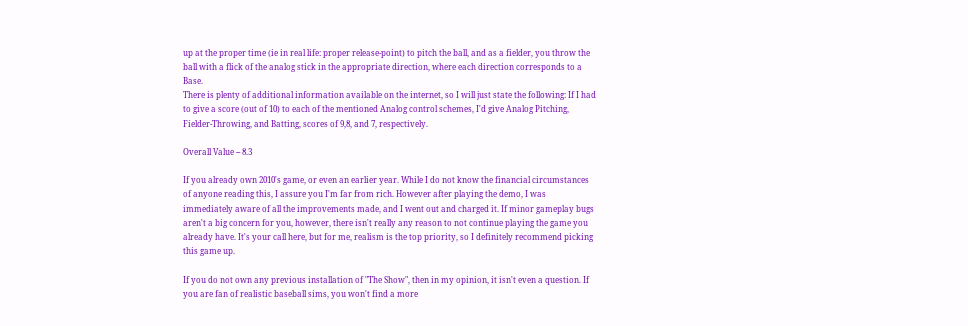up at the proper time (ie in real life: proper release-point) to pitch the ball, and as a fielder, you throw the ball with a flick of the analog stick in the appropriate direction, where each direction corresponds to a Base.
There is plenty of additional information available on the internet, so I will just state the following: If I had to give a score (out of 10) to each of the mentioned Analog control schemes, I'd give Analog Pitching, Fielder-Throwing, and Batting, scores of 9,8, and 7, respectively.

Overall Value -- 8.3

If you already own 2010's game, or even an earlier year. While I do not know the financial circumstances of anyone reading this, I assure you I'm far from rich. However after playing the demo, I was immediately aware of all the improvements made, and I went out and charged it. If minor gameplay bugs aren't a big concern for you, however, there isn't really any reason to not continue playing the game you already have. It's your call here, but for me, realism is the top priority, so I definitely recommend picking this game up.

If you do not own any previous installation of "The Show", then in my opinion, it isn't even a question. If you are fan of realistic baseball sims, you won't find a more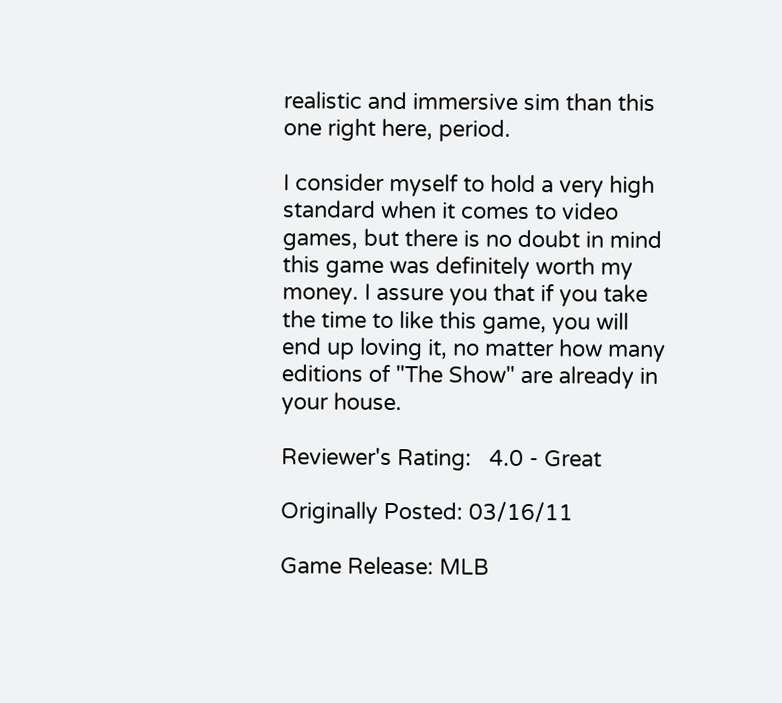realistic and immersive sim than this one right here, period.

I consider myself to hold a very high standard when it comes to video games, but there is no doubt in mind this game was definitely worth my money. I assure you that if you take the time to like this game, you will end up loving it, no matter how many editions of "The Show" are already in your house.

Reviewer's Rating:   4.0 - Great

Originally Posted: 03/16/11

Game Release: MLB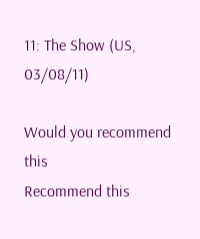11: The Show (US, 03/08/11)

Would you recommend this
Recommend this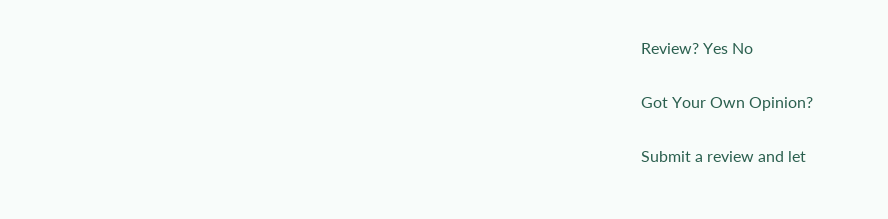Review? Yes No

Got Your Own Opinion?

Submit a review and let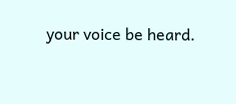your voice be heard.